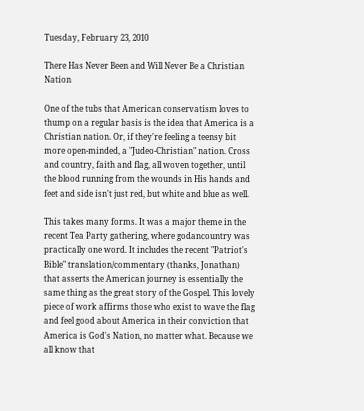Tuesday, February 23, 2010

There Has Never Been and Will Never Be a Christian Nation

One of the tubs that American conservatism loves to thump on a regular basis is the idea that America is a Christian nation. Or, if they're feeling a teensy bit more open-minded, a "Judeo-Christian" nation. Cross and country, faith and flag, all woven together, until the blood running from the wounds in His hands and feet and side isn't just red, but white and blue as well.

This takes many forms. It was a major theme in the recent Tea Party gathering, where godancountry was practically one word. It includes the recent "Patriot's Bible" translation/commentary (thanks, Jonathan) that asserts the American journey is essentially the same thing as the great story of the Gospel. This lovely piece of work affirms those who exist to wave the flag and feel good about America in their conviction that America is God's Nation, no matter what. Because we all know that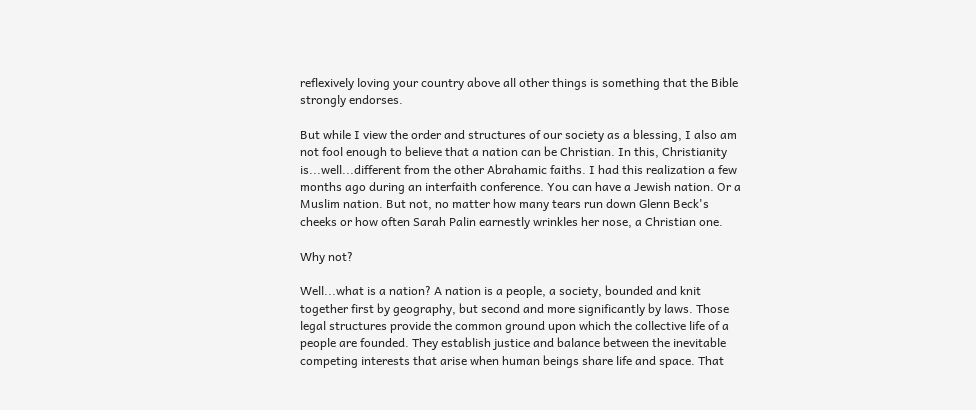reflexively loving your country above all other things is something that the Bible strongly endorses.

But while I view the order and structures of our society as a blessing, I also am not fool enough to believe that a nation can be Christian. In this, Christianity is...well...different from the other Abrahamic faiths. I had this realization a few months ago during an interfaith conference. You can have a Jewish nation. Or a Muslim nation. But not, no matter how many tears run down Glenn Beck's cheeks or how often Sarah Palin earnestly wrinkles her nose, a Christian one.

Why not?

Well...what is a nation? A nation is a people, a society, bounded and knit together first by geography, but second and more significantly by laws. Those legal structures provide the common ground upon which the collective life of a people are founded. They establish justice and balance between the inevitable competing interests that arise when human beings share life and space. That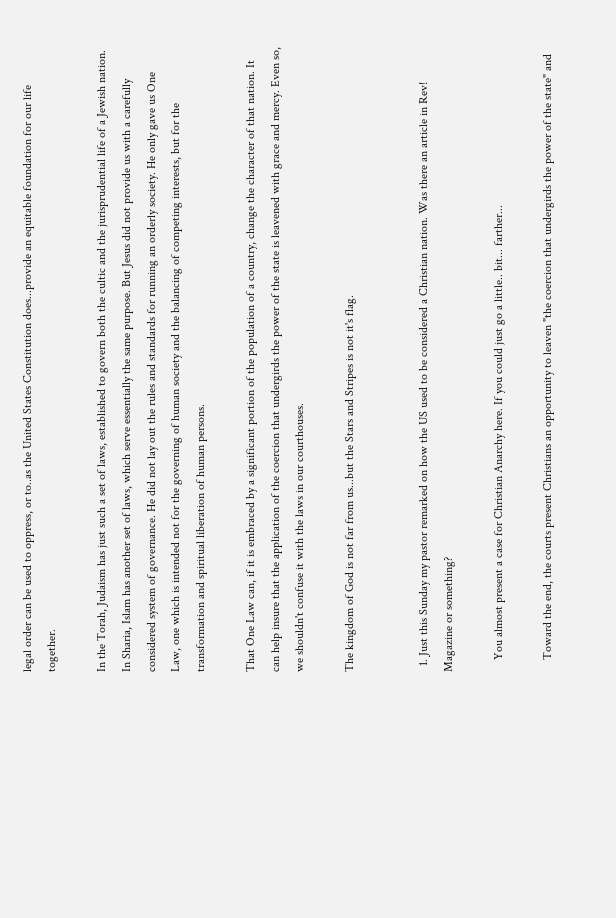legal order can be used to oppress, or to..as the United States Constitution does...provide an equitable foundation for our life together.

In the Torah, Judaism has just such a set of laws, established to govern both the cultic and the jurisprudential life of a Jewish nation. In Sharia, Islam has another set of laws, which serve essentially the same purpose. But Jesus did not provide us with a carefully considered system of governance. He did not lay out the rules and standards for running an orderly society. He only gave us One Law, one which is intended not for the governing of human society and the balancing of competing interests, but for the transformation and spiritual liberation of human persons.

That One Law can, if it is embraced by a significant portion of the population of a country, change the character of that nation. It can help insure that the application of the coercion that undergirds the power of the state is leavened with grace and mercy. Even so, we shouldn't confuse it with the laws in our courthouses.

The kingdom of God is not far from us...but the Stars and Stripes is not it's flag.


  1. Just this Sunday my pastor remarked on how the US used to be considered a Christian nation. Was there an article in Rev! Magazine or something?

    You almost present a case for Christian Anarchy here. If you could just go a little.. bit... farther...

    Toward the end, the courts present Christians an opportunity to leaven "the coercion that undergirds the power of the state" and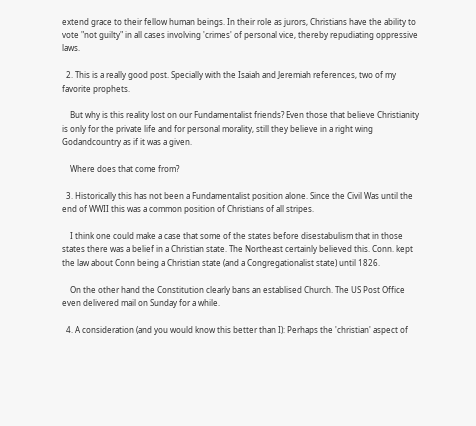extend grace to their fellow human beings. In their role as jurors, Christians have the ability to vote "not guilty" in all cases involving 'crimes' of personal vice, thereby repudiating oppressive laws.

  2. This is a really good post. Specially with the Isaiah and Jeremiah references, two of my favorite prophets.

    But why is this reality lost on our Fundamentalist friends? Even those that believe Christianity is only for the private life and for personal morality, still they believe in a right wing Godandcountry as if it was a given.

    Where does that come from?

  3. Historically this has not been a Fundamentalist position alone. Since the Civil Was until the end of WWII this was a common position of Christians of all stripes.

    I think one could make a case that some of the states before disestabulism that in those states there was a belief in a Christian state. The Northeast certainly believed this. Conn. kept the law about Conn being a Christian state (and a Congregationalist state) until 1826.

    On the other hand the Constitution clearly bans an establised Church. The US Post Office even delivered mail on Sunday for a while.

  4. A consideration (and you would know this better than I): Perhaps the 'christian' aspect of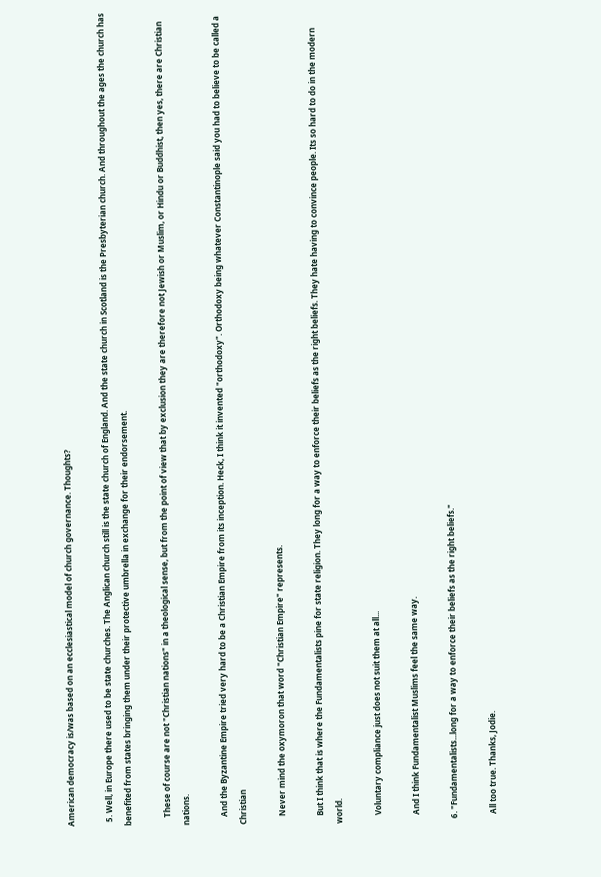American democracy is/was based on an ecclesiastical model of church governance. Thoughts?

  5. Well, in Europe there used to be state churches. The Anglican church still is the state church of England. And the state church in Scotland is the Presbyterian church. And throughout the ages the church has benefited from states bringing them under their protective umbrella in exchange for their endorsement.

    These of course are not "Christian nations" in a theological sense, but from the point of view that by exclusion they are therefore not Jewish or Muslim, or Hindu or Buddhist, then yes, there are Christian nations.

    And the Byzantine Empire tried very hard to be a Christian Empire from its inception. Heck, I think it invented "orthodoxy". Orthodoxy being whatever Constantinople said you had to believe to be called a Christian

    Never mind the oxymoron that word "Christian Empire" represents.

    But I think that is where the Fundamentalists pine for state religion. They long for a way to enforce their beliefs as the right beliefs. They hate having to convince people. Its so hard to do in the modern world.

    Voluntary compliance just does not suit them at all...

    And I think Fundamentalist Muslims feel the same way.

  6. "Fundamentalists...long for a way to enforce their beliefs as the right beliefs."

    All too true. Thanks, Jodie.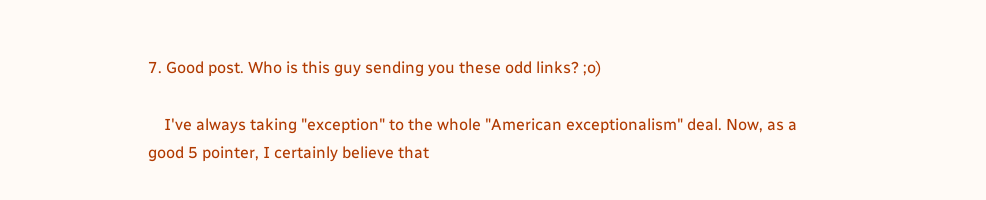7. Good post. Who is this guy sending you these odd links? ;o)

    I've always taking "exception" to the whole "American exceptionalism" deal. Now, as a good 5 pointer, I certainly believe that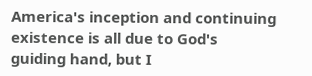America's inception and continuing existence is all due to God's guiding hand, but I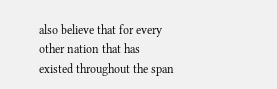also believe that for every other nation that has existed throughout the span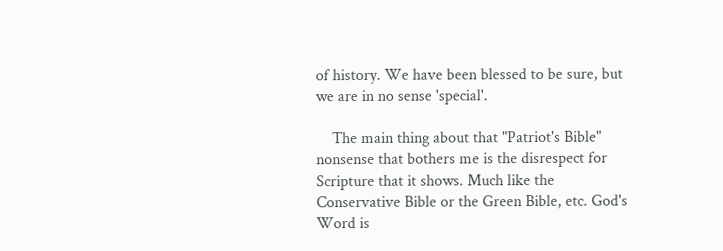of history. We have been blessed to be sure, but we are in no sense 'special'.

    The main thing about that "Patriot's Bible" nonsense that bothers me is the disrespect for Scripture that it shows. Much like the Conservative Bible or the Green Bible, etc. God's Word is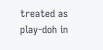treated as play-doh in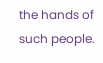the hands of such people.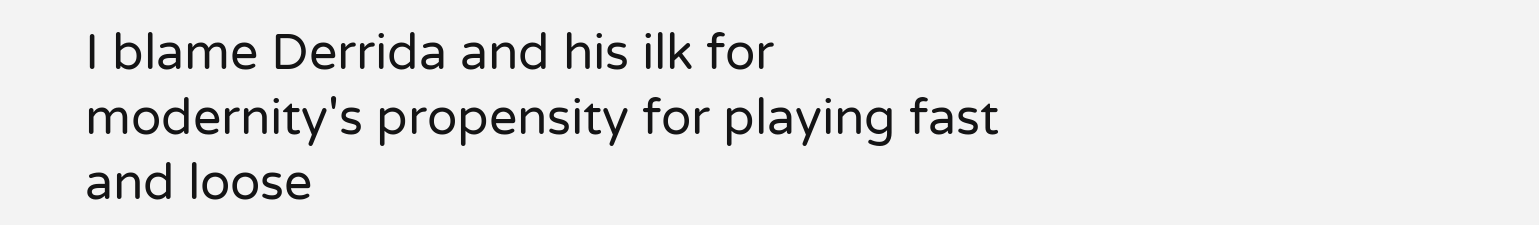I blame Derrida and his ilk for modernity's propensity for playing fast and loose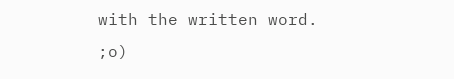with the written word. ;o)